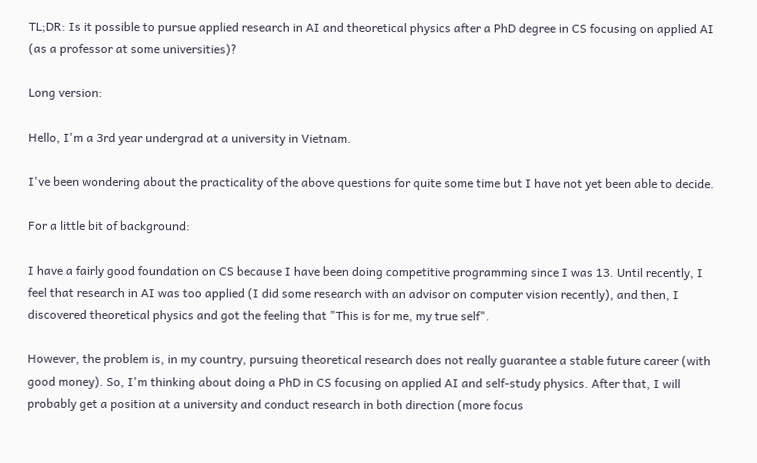TL;DR: Is it possible to pursue applied research in AI and theoretical physics after a PhD degree in CS focusing on applied AI (as a professor at some universities)?

Long version:

Hello, I'm a 3rd year undergrad at a university in Vietnam.

I've been wondering about the practicality of the above questions for quite some time but I have not yet been able to decide.

For a little bit of background:

I have a fairly good foundation on CS because I have been doing competitive programming since I was 13. Until recently, I feel that research in AI was too applied (I did some research with an advisor on computer vision recently), and then, I discovered theoretical physics and got the feeling that "This is for me, my true self".

However, the problem is, in my country, pursuing theoretical research does not really guarantee a stable future career (with good money). So, I'm thinking about doing a PhD in CS focusing on applied AI and self-study physics. After that, I will probably get a position at a university and conduct research in both direction (more focus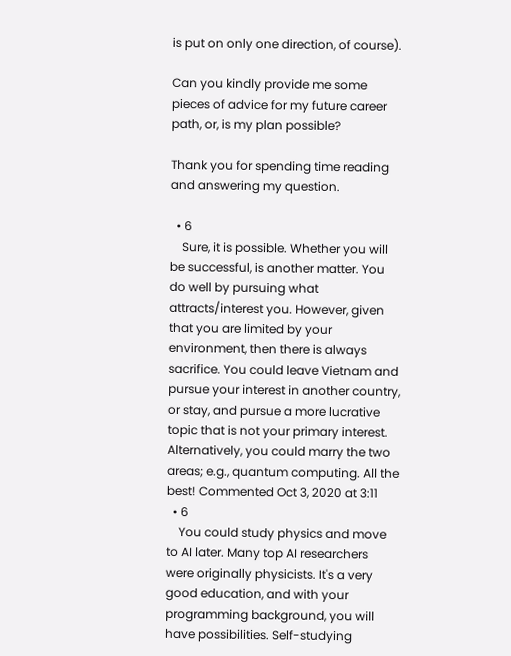is put on only one direction, of course).

Can you kindly provide me some pieces of advice for my future career path, or, is my plan possible?

Thank you for spending time reading and answering my question.

  • 6
    Sure, it is possible. Whether you will be successful, is another matter. You do well by pursuing what attracts/interest you. However, given that you are limited by your environment, then there is always sacrifice. You could leave Vietnam and pursue your interest in another country, or stay, and pursue a more lucrative topic that is not your primary interest. Alternatively, you could marry the two areas; e.g., quantum computing. All the best! Commented Oct 3, 2020 at 3:11
  • 6
    You could study physics and move to AI later. Many top AI researchers were originally physicists. It's a very good education, and with your programming background, you will have possibilities. Self-studying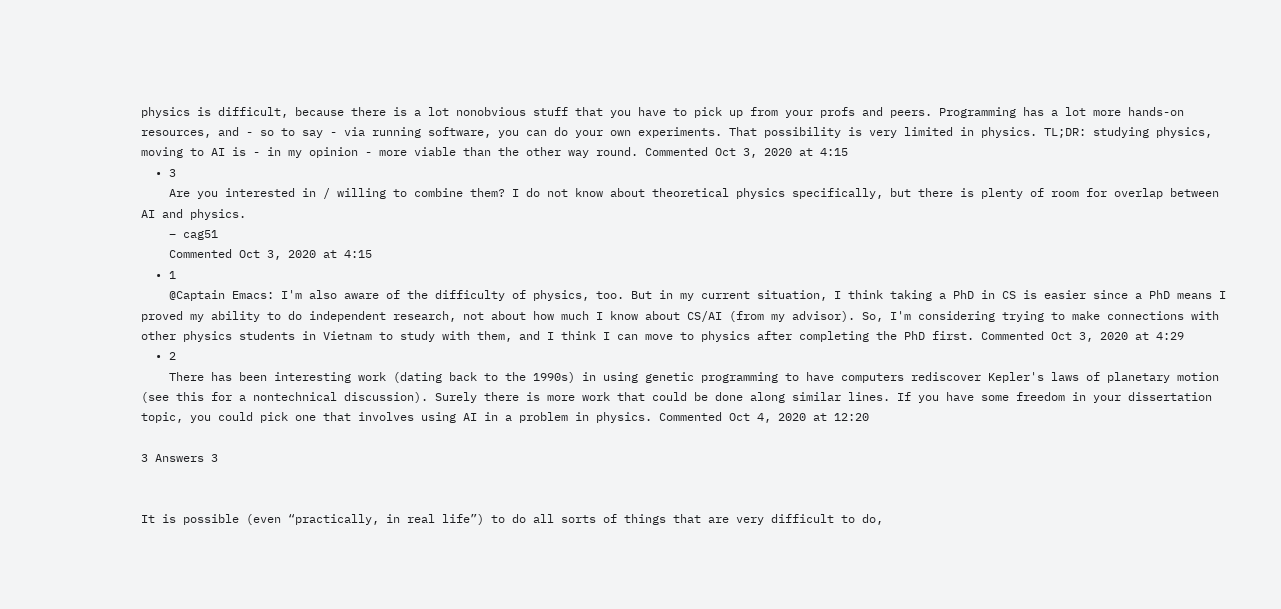physics is difficult, because there is a lot nonobvious stuff that you have to pick up from your profs and peers. Programming has a lot more hands-on resources, and - so to say - via running software, you can do your own experiments. That possibility is very limited in physics. TL;DR: studying physics, moving to AI is - in my opinion - more viable than the other way round. Commented Oct 3, 2020 at 4:15
  • 3
    Are you interested in / willing to combine them? I do not know about theoretical physics specifically, but there is plenty of room for overlap between AI and physics.
    – cag51
    Commented Oct 3, 2020 at 4:15
  • 1
    @Captain Emacs: I'm also aware of the difficulty of physics, too. But in my current situation, I think taking a PhD in CS is easier since a PhD means I proved my ability to do independent research, not about how much I know about CS/AI (from my advisor). So, I'm considering trying to make connections with other physics students in Vietnam to study with them, and I think I can move to physics after completing the PhD first. Commented Oct 3, 2020 at 4:29
  • 2
    There has been interesting work (dating back to the 1990s) in using genetic programming to have computers rediscover Kepler's laws of planetary motion (see this for a nontechnical discussion). Surely there is more work that could be done along similar lines. If you have some freedom in your dissertation topic, you could pick one that involves using AI in a problem in physics. Commented Oct 4, 2020 at 12:20

3 Answers 3


It is possible (even “practically, in real life”) to do all sorts of things that are very difficult to do,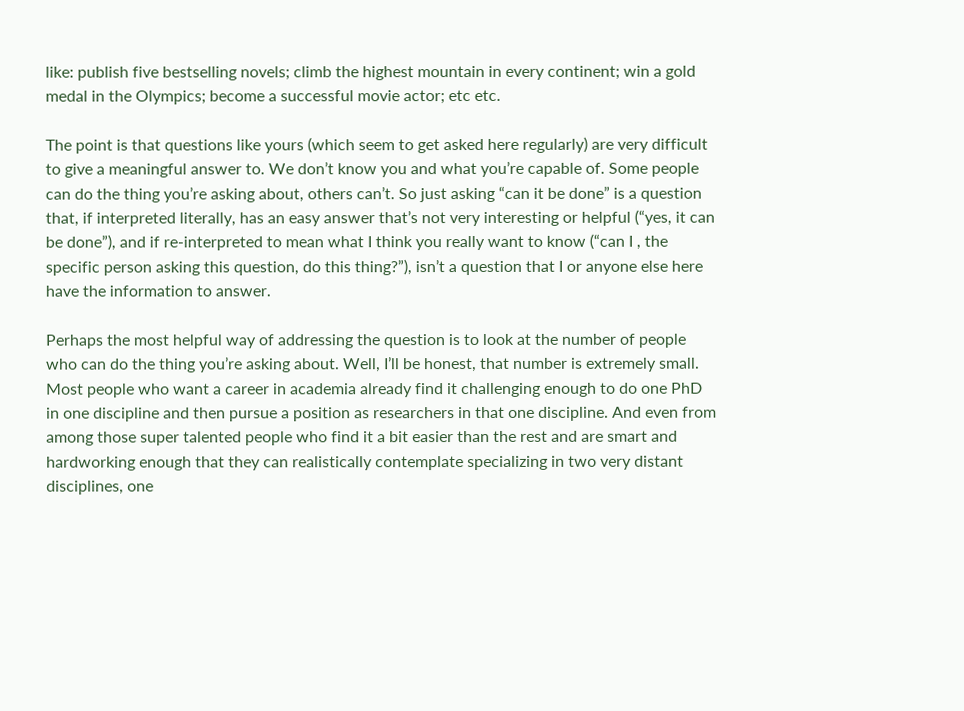like: publish five bestselling novels; climb the highest mountain in every continent; win a gold medal in the Olympics; become a successful movie actor; etc etc.

The point is that questions like yours (which seem to get asked here regularly) are very difficult to give a meaningful answer to. We don’t know you and what you’re capable of. Some people can do the thing you’re asking about, others can’t. So just asking “can it be done” is a question that, if interpreted literally, has an easy answer that’s not very interesting or helpful (“yes, it can be done”), and if re-interpreted to mean what I think you really want to know (“can I , the specific person asking this question, do this thing?”), isn’t a question that I or anyone else here have the information to answer.

Perhaps the most helpful way of addressing the question is to look at the number of people who can do the thing you’re asking about. Well, I’ll be honest, that number is extremely small. Most people who want a career in academia already find it challenging enough to do one PhD in one discipline and then pursue a position as researchers in that one discipline. And even from among those super talented people who find it a bit easier than the rest and are smart and hardworking enough that they can realistically contemplate specializing in two very distant disciplines, one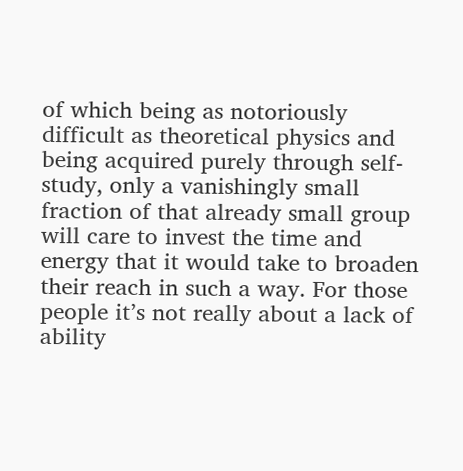of which being as notoriously difficult as theoretical physics and being acquired purely through self-study, only a vanishingly small fraction of that already small group will care to invest the time and energy that it would take to broaden their reach in such a way. For those people it’s not really about a lack of ability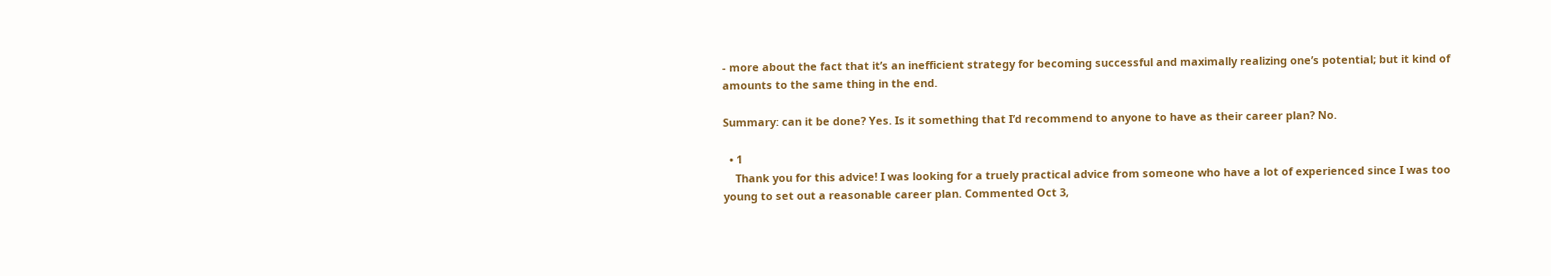- more about the fact that it’s an inefficient strategy for becoming successful and maximally realizing one’s potential; but it kind of amounts to the same thing in the end.

Summary: can it be done? Yes. Is it something that I’d recommend to anyone to have as their career plan? No.

  • 1
    Thank you for this advice! I was looking for a truely practical advice from someone who have a lot of experienced since I was too young to set out a reasonable career plan. Commented Oct 3,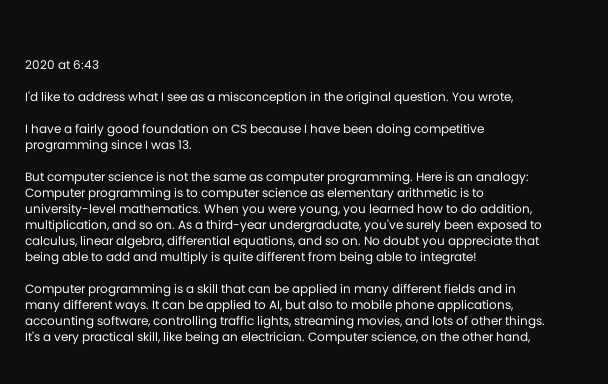2020 at 6:43

I'd like to address what I see as a misconception in the original question. You wrote,

I have a fairly good foundation on CS because I have been doing competitive programming since I was 13.

But computer science is not the same as computer programming. Here is an analogy: Computer programming is to computer science as elementary arithmetic is to university-level mathematics. When you were young, you learned how to do addition, multiplication, and so on. As a third-year undergraduate, you've surely been exposed to calculus, linear algebra, differential equations, and so on. No doubt you appreciate that being able to add and multiply is quite different from being able to integrate!

Computer programming is a skill that can be applied in many different fields and in many different ways. It can be applied to AI, but also to mobile phone applications, accounting software, controlling traffic lights, streaming movies, and lots of other things. It's a very practical skill, like being an electrician. Computer science, on the other hand,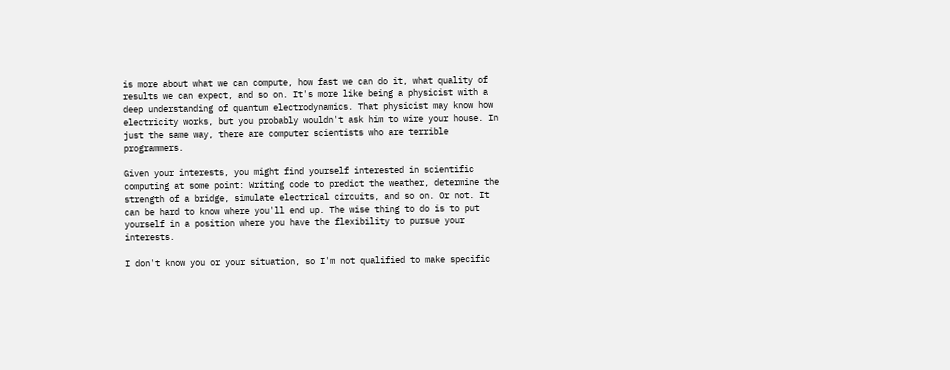is more about what we can compute, how fast we can do it, what quality of results we can expect, and so on. It's more like being a physicist with a deep understanding of quantum electrodynamics. That physicist may know how electricity works, but you probably wouldn't ask him to wire your house. In just the same way, there are computer scientists who are terrible programmers.

Given your interests, you might find yourself interested in scientific computing at some point: Writing code to predict the weather, determine the strength of a bridge, simulate electrical circuits, and so on. Or not. It can be hard to know where you'll end up. The wise thing to do is to put yourself in a position where you have the flexibility to pursue your interests.

I don't know you or your situation, so I'm not qualified to make specific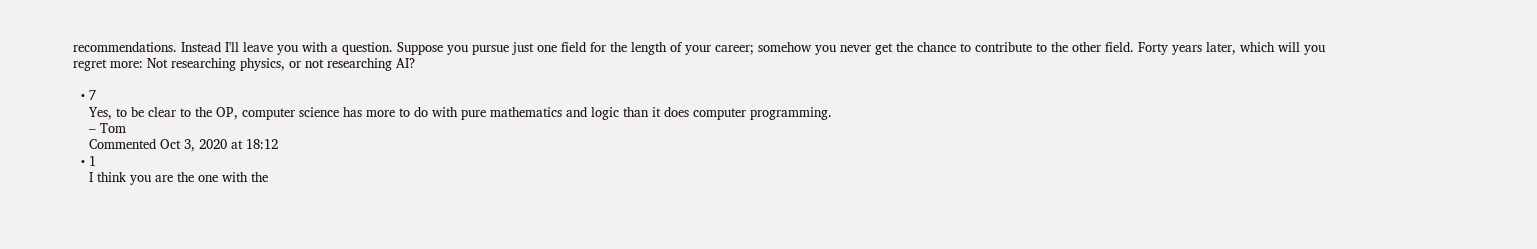recommendations. Instead I'll leave you with a question. Suppose you pursue just one field for the length of your career; somehow you never get the chance to contribute to the other field. Forty years later, which will you regret more: Not researching physics, or not researching AI?

  • 7
    Yes, to be clear to the OP, computer science has more to do with pure mathematics and logic than it does computer programming.
    – Tom
    Commented Oct 3, 2020 at 18:12
  • 1
    I think you are the one with the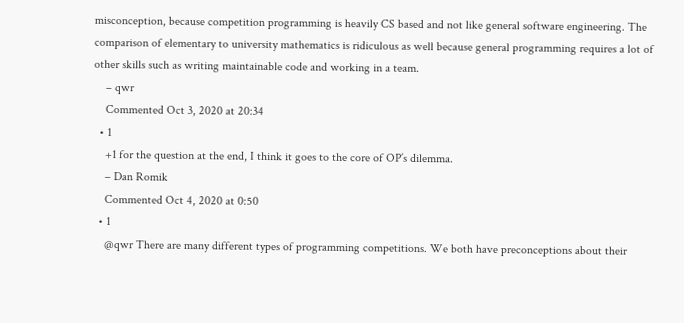misconception, because competition programming is heavily CS based and not like general software engineering. The comparison of elementary to university mathematics is ridiculous as well because general programming requires a lot of other skills such as writing maintainable code and working in a team.
    – qwr
    Commented Oct 3, 2020 at 20:34
  • 1
    +1 for the question at the end, I think it goes to the core of OP’s dilemma.
    – Dan Romik
    Commented Oct 4, 2020 at 0:50
  • 1
    @qwr There are many different types of programming competitions. We both have preconceptions about their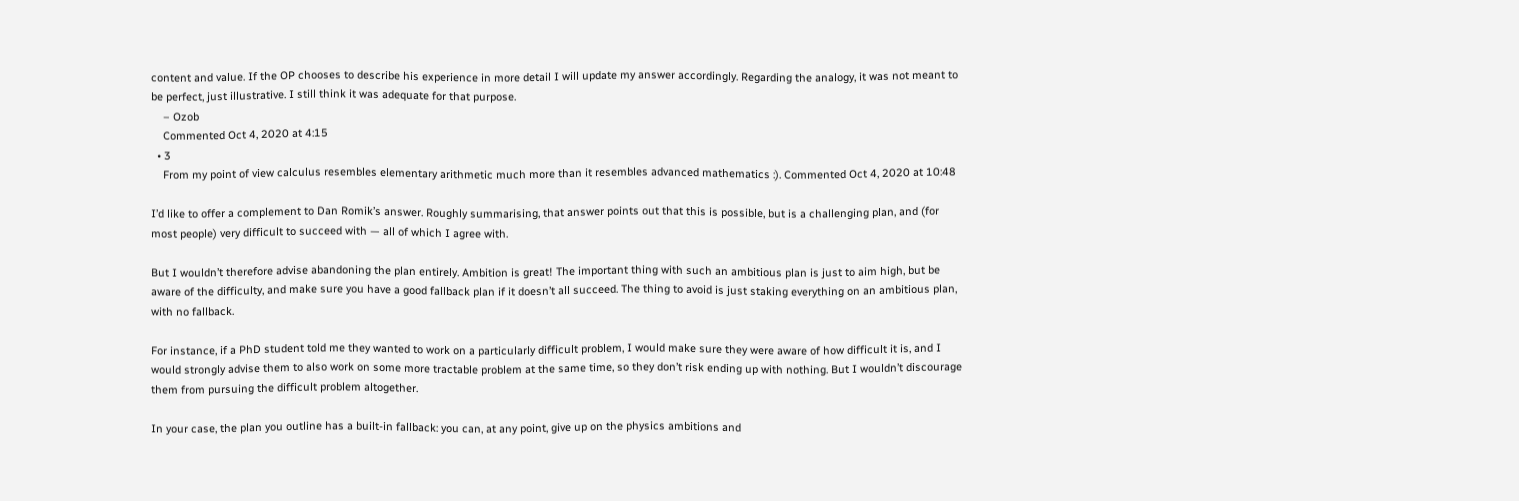content and value. If the OP chooses to describe his experience in more detail I will update my answer accordingly. Regarding the analogy, it was not meant to be perfect, just illustrative. I still think it was adequate for that purpose.
    – Ozob
    Commented Oct 4, 2020 at 4:15
  • 3
    From my point of view calculus resembles elementary arithmetic much more than it resembles advanced mathematics :). Commented Oct 4, 2020 at 10:48

I’d like to offer a complement to Dan Romik’s answer. Roughly summarising, that answer points out that this is possible, but is a challenging plan, and (for most people) very difficult to succeed with — all of which I agree with.

But I wouldn’t therefore advise abandoning the plan entirely. Ambition is great! The important thing with such an ambitious plan is just to aim high, but be aware of the difficulty, and make sure you have a good fallback plan if it doesn’t all succeed. The thing to avoid is just staking everything on an ambitious plan, with no fallback.

For instance, if a PhD student told me they wanted to work on a particularly difficult problem, I would make sure they were aware of how difficult it is, and I would strongly advise them to also work on some more tractable problem at the same time, so they don’t risk ending up with nothing. But I wouldn’t discourage them from pursuing the difficult problem altogether.

In your case, the plan you outline has a built-in fallback: you can, at any point, give up on the physics ambitions and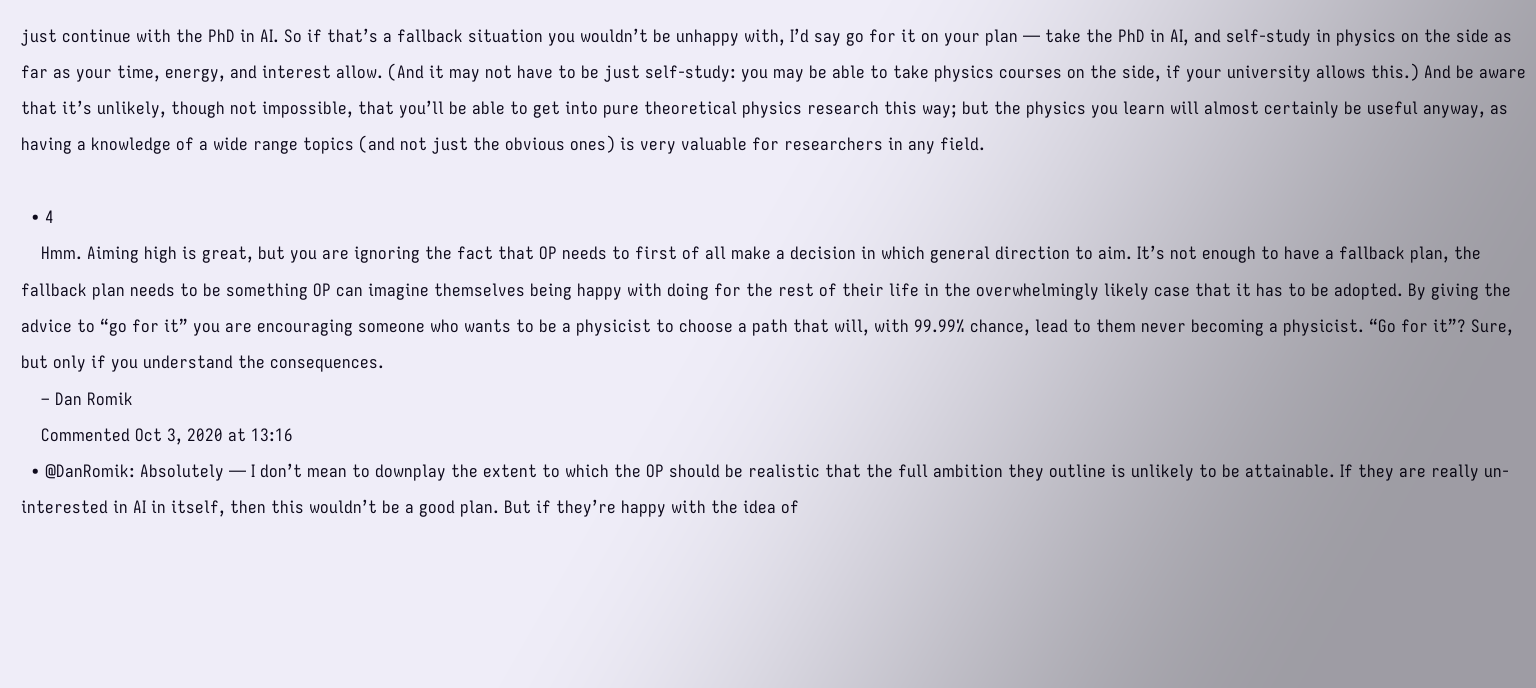just continue with the PhD in AI. So if that’s a fallback situation you wouldn’t be unhappy with, I’d say go for it on your plan — take the PhD in AI, and self-study in physics on the side as far as your time, energy, and interest allow. (And it may not have to be just self-study: you may be able to take physics courses on the side, if your university allows this.) And be aware that it’s unlikely, though not impossible, that you’ll be able to get into pure theoretical physics research this way; but the physics you learn will almost certainly be useful anyway, as having a knowledge of a wide range topics (and not just the obvious ones) is very valuable for researchers in any field.

  • 4
    Hmm. Aiming high is great, but you are ignoring the fact that OP needs to first of all make a decision in which general direction to aim. It’s not enough to have a fallback plan, the fallback plan needs to be something OP can imagine themselves being happy with doing for the rest of their life in the overwhelmingly likely case that it has to be adopted. By giving the advice to “go for it” you are encouraging someone who wants to be a physicist to choose a path that will, with 99.99% chance, lead to them never becoming a physicist. “Go for it”? Sure, but only if you understand the consequences.
    – Dan Romik
    Commented Oct 3, 2020 at 13:16
  • @DanRomik: Absolutely — I don’t mean to downplay the extent to which the OP should be realistic that the full ambition they outline is unlikely to be attainable. If they are really un-interested in AI in itself, then this wouldn’t be a good plan. But if they’re happy with the idea of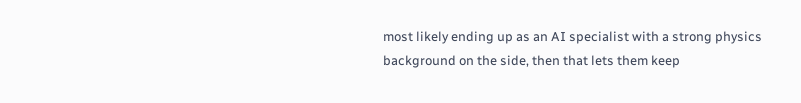most likely ending up as an AI specialist with a strong physics background on the side, then that lets them keep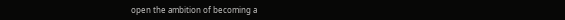open the ambition of becoming a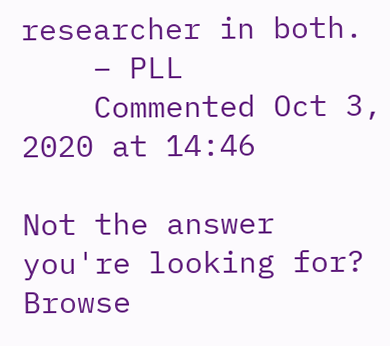researcher in both.
    – PLL
    Commented Oct 3, 2020 at 14:46

Not the answer you're looking for? Browse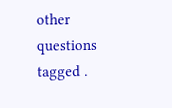other questions tagged .